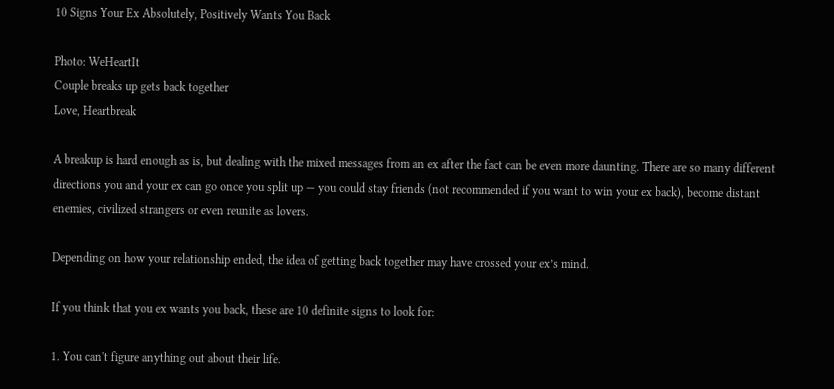10 Signs Your Ex Absolutely, Positively Wants You Back

Photo: WeHeartIt
Couple breaks up gets back together
Love, Heartbreak

A breakup is hard enough as is, but dealing with the mixed messages from an ex after the fact can be even more daunting. There are so many different directions you and your ex can go once you split up — you could stay friends (not recommended if you want to win your ex back), become distant enemies, civilized strangers or even reunite as lovers.

Depending on how your relationship ended, the idea of getting back together may have crossed your ex’s mind.

If you think that you ex wants you back, these are 10 definite signs to look for:

1. You can't figure anything out about their life.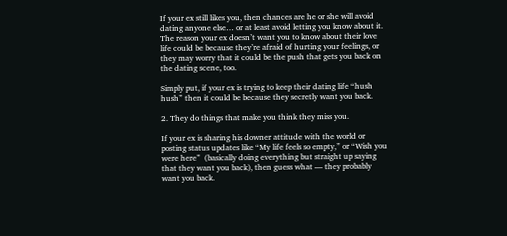If your ex still likes you, then chances are he or she will avoid dating anyone else… or at least avoid letting you know about it. The reason your ex doesn’t want you to know about their love life could be because they’re afraid of hurting your feelings, or they may worry that it could be the push that gets you back on the dating scene, too.

Simply put, if your ex is trying to keep their dating life “hush hush” then it could be because they secretly want you back.

2. They do things that make you think they miss you.

If your ex is sharing his downer attitude with the world or posting status updates like “My life feels so empty,” or “Wish you were here”  (basically doing everything but straight up saying that they want you back), then guess what — they probably want you back.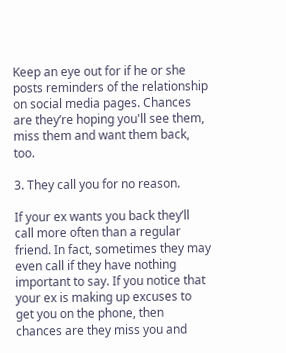Keep an eye out for if he or she posts reminders of the relationship on social media pages. Chances are they’re hoping you'll see them, miss them and want them back, too.

3. They call you for no reason.

If your ex wants you back they’ll call more often than a regular friend. In fact, sometimes they may even call if they have nothing important to say. If you notice that your ex is making up excuses to get you on the phone, then chances are they miss you and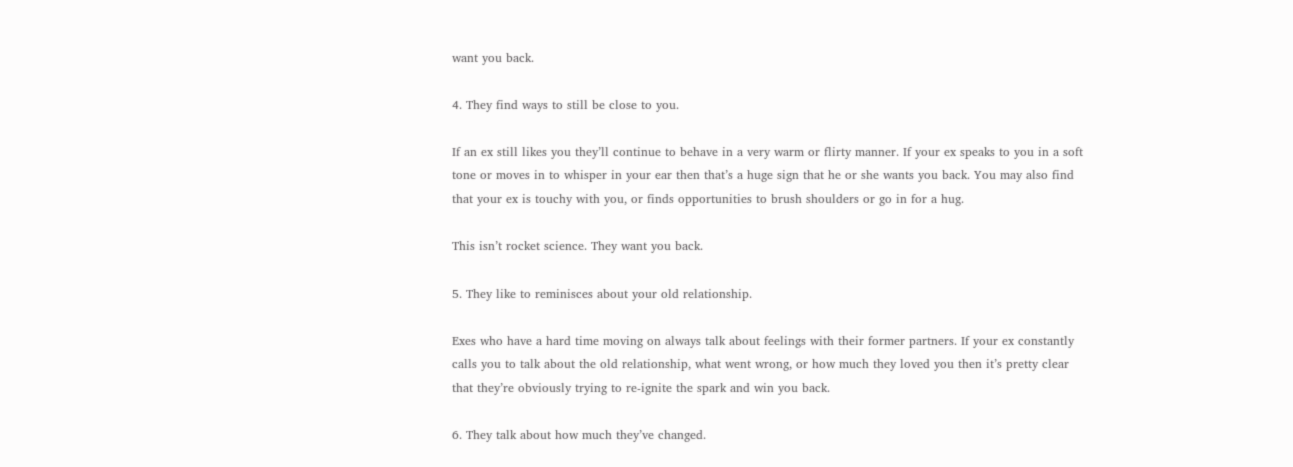want you back.

4. They find ways to still be close to you.

If an ex still likes you they’ll continue to behave in a very warm or flirty manner. If your ex speaks to you in a soft tone or moves in to whisper in your ear then that’s a huge sign that he or she wants you back. You may also find that your ex is touchy with you, or finds opportunities to brush shoulders or go in for a hug.

This isn’t rocket science. They want you back.

5. They like to reminisces about your old relationship.

Exes who have a hard time moving on always talk about feelings with their former partners. If your ex constantly calls you to talk about the old relationship, what went wrong, or how much they loved you then it’s pretty clear that they’re obviously trying to re-ignite the spark and win you back.

6. They talk about how much they’ve changed.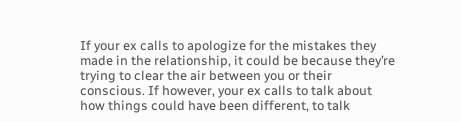If your ex calls to apologize for the mistakes they made in the relationship, it could be because they’re trying to clear the air between you or their conscious. If however, your ex calls to talk about how things could have been different, to talk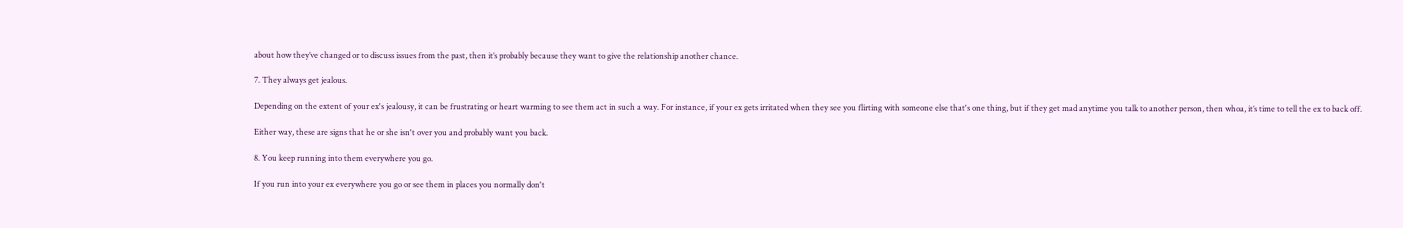about how they’ve changed or to discuss issues from the past, then it’s probably because they want to give the relationship another chance.

7. They always get jealous.

Depending on the extent of your ex's jealousy, it can be frustrating or heart warming to see them act in such a way. For instance, if your ex gets irritated when they see you flirting with someone else that's one thing, but if they get mad anytime you talk to another person, then whoa, it’s time to tell the ex to back off.

Either way, these are signs that he or she isn't over you and probably want you back.

8. You keep running into them everywhere you go.

If you run into your ex everywhere you go or see them in places you normally don't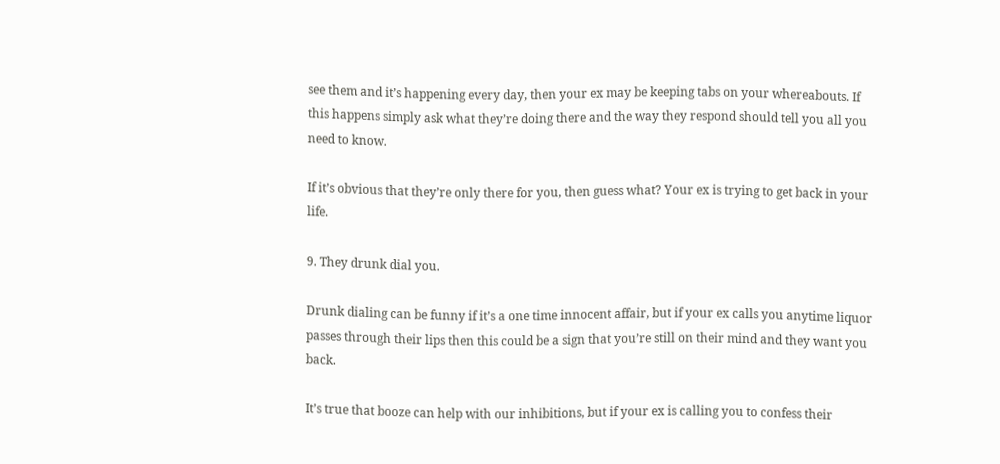see them and it’s happening every day, then your ex may be keeping tabs on your whereabouts. If this happens simply ask what they’re doing there and the way they respond should tell you all you need to know.

If it’s obvious that they’re only there for you, then guess what? Your ex is trying to get back in your life.

9. They drunk dial you.

Drunk dialing can be funny if it’s a one time innocent affair, but if your ex calls you anytime liquor passes through their lips then this could be a sign that you’re still on their mind and they want you back.

It’s true that booze can help with our inhibitions, but if your ex is calling you to confess their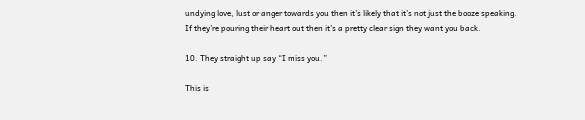undying love, lust or anger towards you then it’s likely that it’s not just the booze speaking. If they’re pouring their heart out then it’s a pretty clear sign they want you back.

10. They straight up say “I miss you.”

This is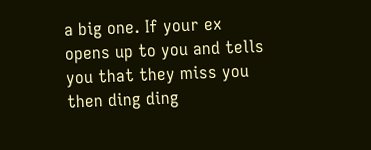a big one. If your ex opens up to you and tells you that they miss you then ding ding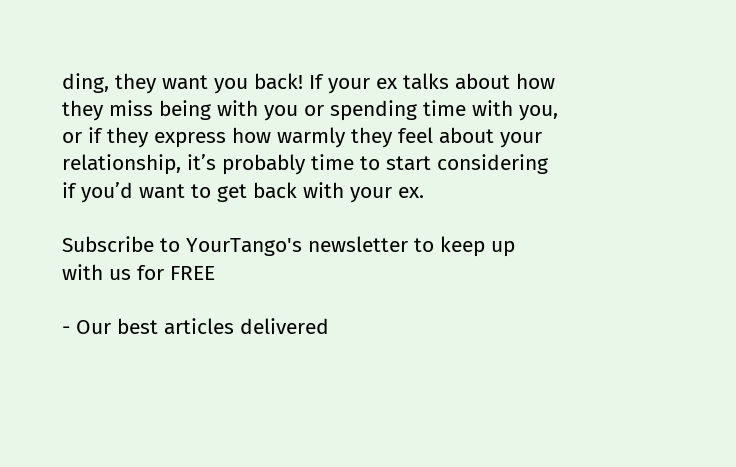ding, they want you back! If your ex talks about how they miss being with you or spending time with you, or if they express how warmly they feel about your relationship, it’s probably time to start considering if you’d want to get back with your ex.

Subscribe to YourTango's newsletter to keep up with us for FREE

- Our best articles delivered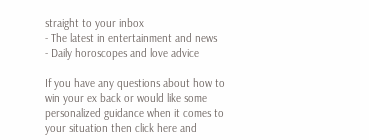straight to your inbox
- The latest in entertainment and news
- Daily horoscopes and love advice

If you have any questions about how to win your ex back or would like some personalized guidance when it comes to your situation then click here and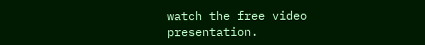watch the free video presentation.